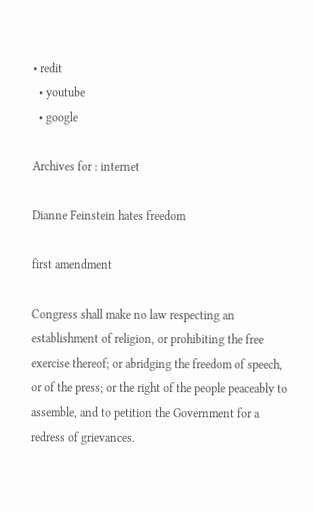• redit
  • youtube
  • google

Archives for : internet

Dianne Feinstein hates freedom

first amendment

Congress shall make no law respecting an establishment of religion, or prohibiting the free exercise thereof; or abridging the freedom of speech, or of the press; or the right of the people peaceably to assemble, and to petition the Government for a redress of grievances.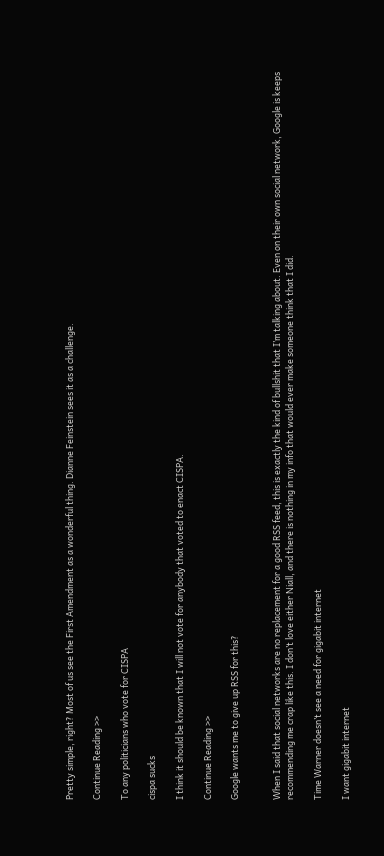Pretty simple, right? Most of us see the First Amendment as a wonderful thing. Dianne Feinstein sees it as a challenge.

Continue Reading >>

To any politicians who vote for CISPA

cispa sucks

I think it should be known that I will not vote for anybody that voted to enact CISPA.

Continue Reading >>

Google wants me to give up RSS for this?


When I said that social networks are no replacement for a good RSS feed, this is exactly the kind of bullshit that I’m talking about. Even on their own social network, Google is keeps recommending me crap like this. I don’t love either Niall, and there is nothing in my info that would ever make someone think that I did.

Time Warner doesn’t see a need for gigabit internet

I want gigabit internet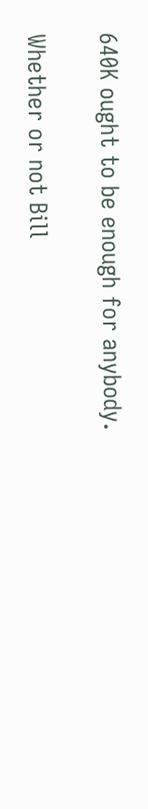640K ought to be enough for anybody.

Whether or not Bill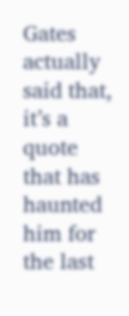Gates actually said that, it’s a quote that has haunted him for the last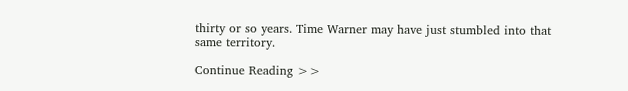thirty or so years. Time Warner may have just stumbled into that same territory.

Continue Reading >>